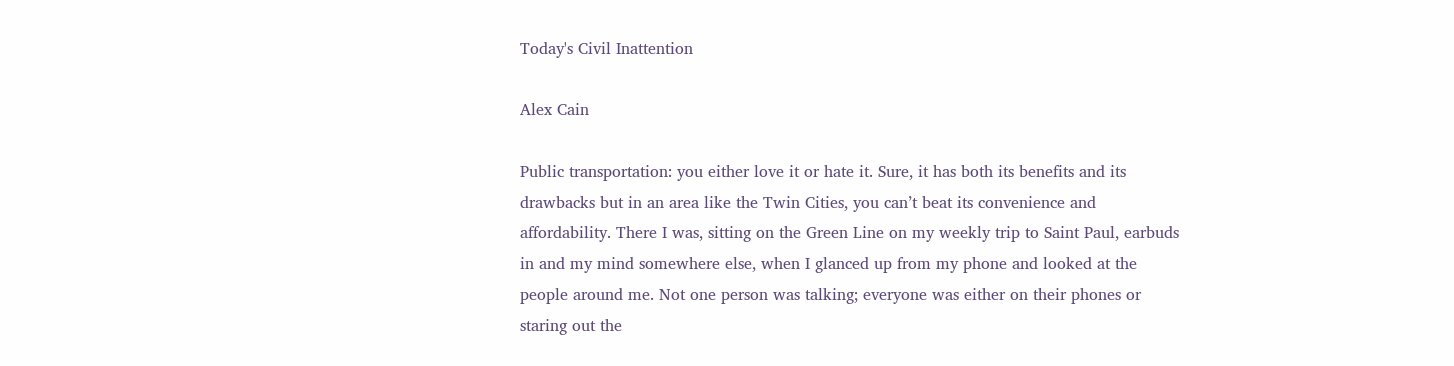Today's Civil Inattention

Alex Cain

Public transportation: you either love it or hate it. Sure, it has both its benefits and its drawbacks but in an area like the Twin Cities, you can’t beat its convenience and affordability. There I was, sitting on the Green Line on my weekly trip to Saint Paul, earbuds in and my mind somewhere else, when I glanced up from my phone and looked at the people around me. Not one person was talking; everyone was either on their phones or staring out the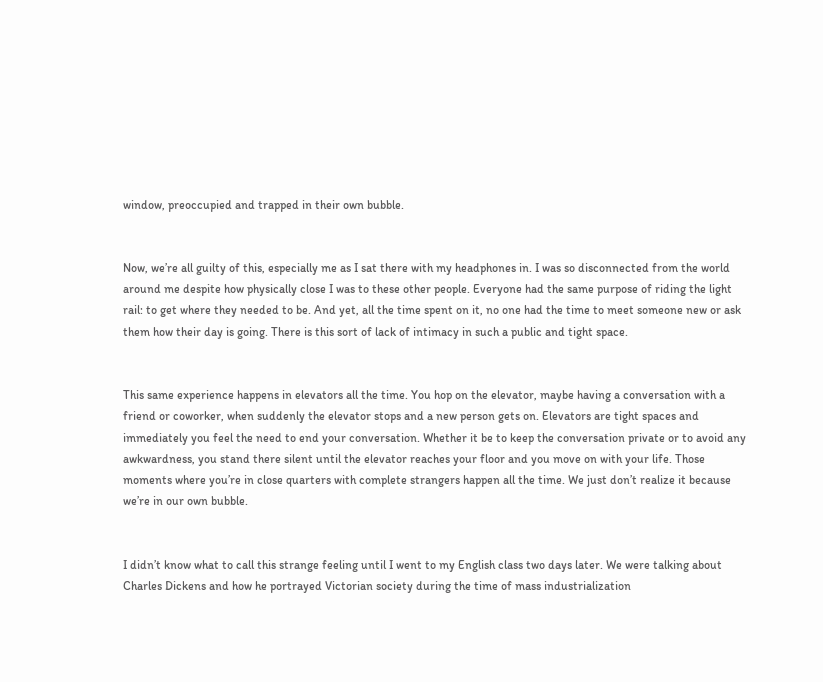window, preoccupied and trapped in their own bubble.


Now, we’re all guilty of this, especially me as I sat there with my headphones in. I was so disconnected from the world around me despite how physically close I was to these other people. Everyone had the same purpose of riding the light rail: to get where they needed to be. And yet, all the time spent on it, no one had the time to meet someone new or ask them how their day is going. There is this sort of lack of intimacy in such a public and tight space.


This same experience happens in elevators all the time. You hop on the elevator, maybe having a conversation with a friend or coworker, when suddenly the elevator stops and a new person gets on. Elevators are tight spaces and immediately you feel the need to end your conversation. Whether it be to keep the conversation private or to avoid any awkwardness, you stand there silent until the elevator reaches your floor and you move on with your life. Those moments where you’re in close quarters with complete strangers happen all the time. We just don’t realize it because we’re in our own bubble.


I didn’t know what to call this strange feeling until I went to my English class two days later. We were talking about Charles Dickens and how he portrayed Victorian society during the time of mass industrialization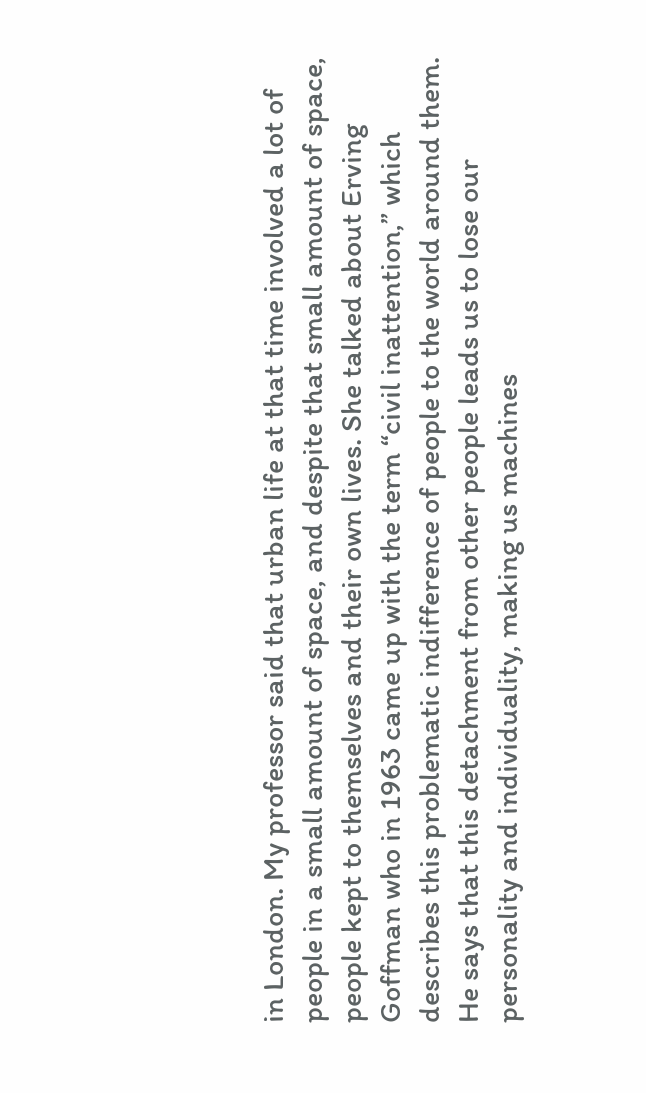in London. My professor said that urban life at that time involved a lot of people in a small amount of space, and despite that small amount of space, people kept to themselves and their own lives. She talked about Erving Goffman who in 1963 came up with the term “civil inattention,” which describes this problematic indifference of people to the world around them. He says that this detachment from other people leads us to lose our personality and individuality, making us machines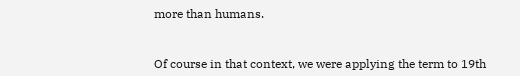more than humans.


Of course in that context, we were applying the term to 19th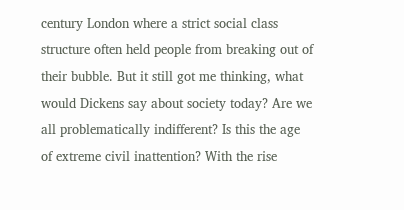century London where a strict social class structure often held people from breaking out of their bubble. But it still got me thinking, what would Dickens say about society today? Are we all problematically indifferent? Is this the age of extreme civil inattention? With the rise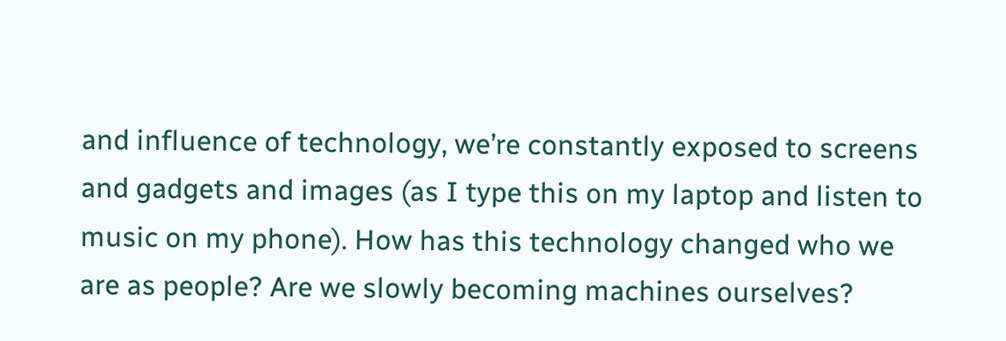and influence of technology, we’re constantly exposed to screens and gadgets and images (as I type this on my laptop and listen to music on my phone). How has this technology changed who we are as people? Are we slowly becoming machines ourselves?